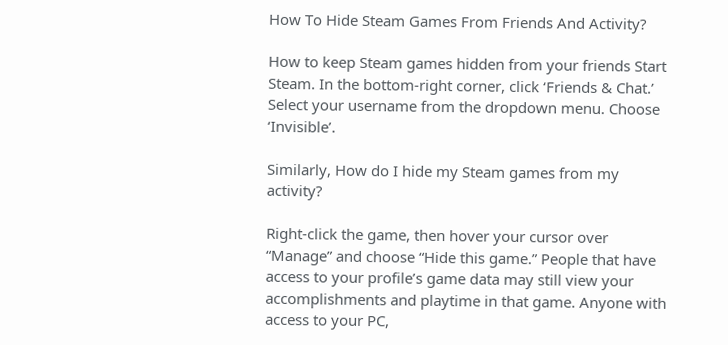How To Hide Steam Games From Friends And Activity?

How to keep Steam games hidden from your friends Start Steam. In the bottom-right corner, click ‘Friends & Chat.’ Select your username from the dropdown menu. Choose ‘Invisible’.

Similarly, How do I hide my Steam games from my activity?

Right-click the game, then hover your cursor over “Manage” and choose “Hide this game.” People that have access to your profile’s game data may still view your accomplishments and playtime in that game. Anyone with access to your PC,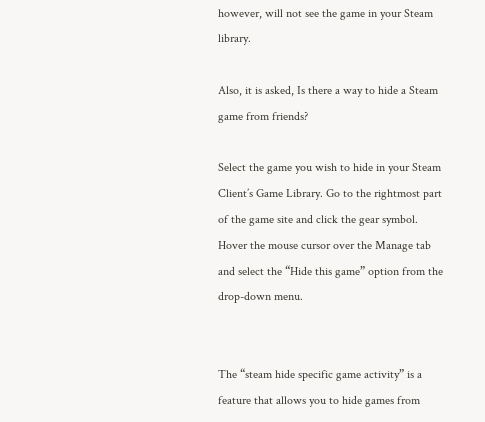however, will not see the game in your Steam library.

Also, it is asked, Is there a way to hide a Steam game from friends?

Select the game you wish to hide in your Steam Client’s Game Library. Go to the rightmost part of the game site and click the gear symbol. Hover the mouse cursor over the Manage tab and select the “Hide this game” option from the drop-down menu.


The “steam hide specific game activity” is a feature that allows you to hide games from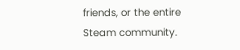friends, or the entire Steam community.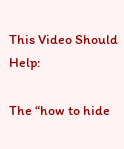This Video Should Help:

The “how to hide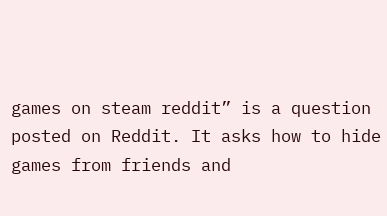games on steam reddit” is a question posted on Reddit. It asks how to hide games from friends and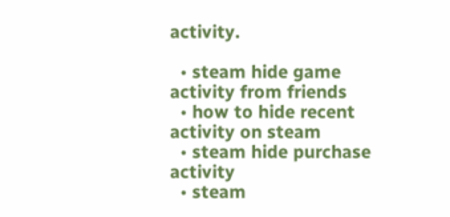activity.

  • steam hide game activity from friends
  • how to hide recent activity on steam
  • steam hide purchase activity
  • steam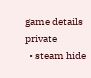game details private
  • steam hide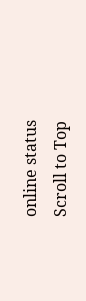online status
Scroll to Top